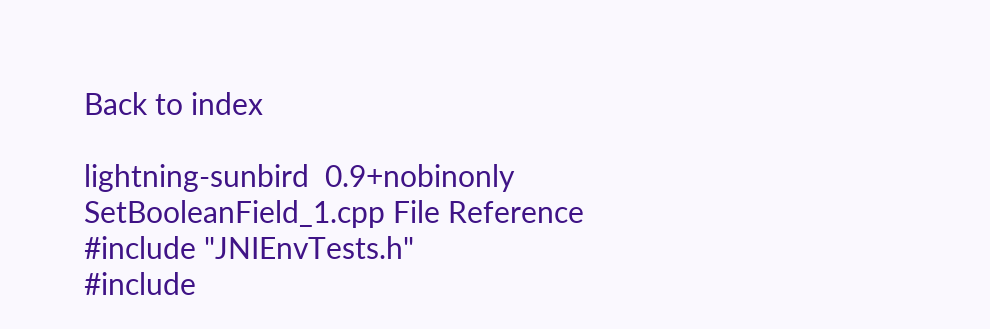Back to index

lightning-sunbird  0.9+nobinonly
SetBooleanField_1.cpp File Reference
#include "JNIEnvTests.h"
#include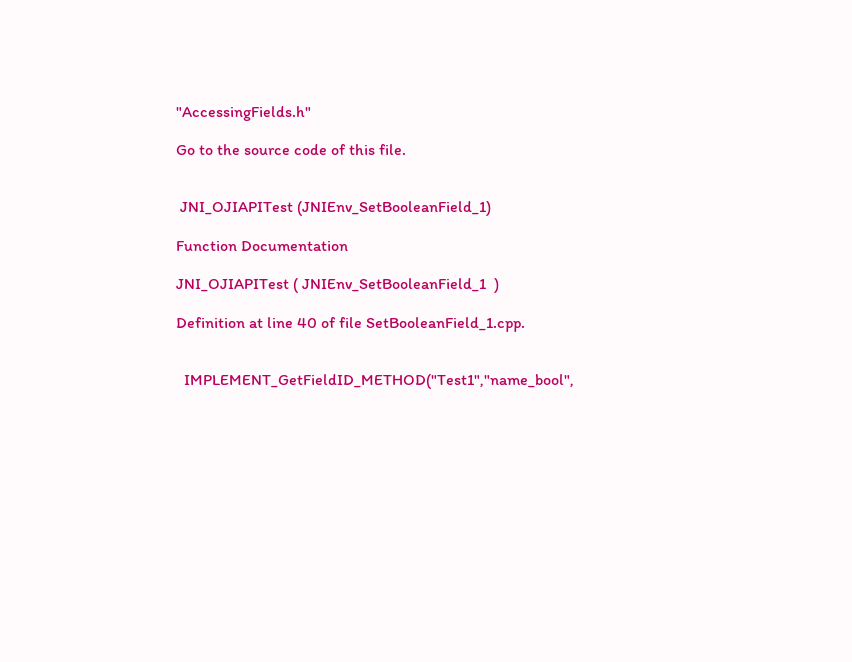"AccessingFields.h"

Go to the source code of this file.


 JNI_OJIAPITest (JNIEnv_SetBooleanField_1)

Function Documentation

JNI_OJIAPITest ( JNIEnv_SetBooleanField_1  )

Definition at line 40 of file SetBooleanField_1.cpp.


  IMPLEMENT_GetFieldID_METHOD("Test1","name_bool",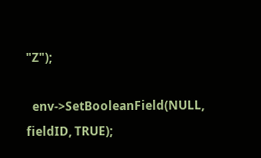"Z");

  env->SetBooleanField(NULL, fieldID, TRUE);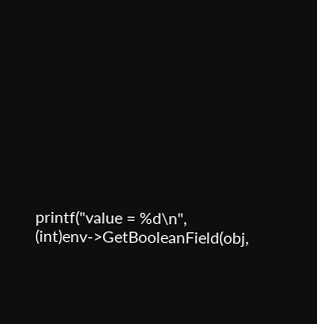printf("value = %d\n", (int)env->GetBooleanField(obj,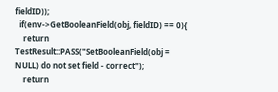fieldID));
  if(env->GetBooleanField(obj, fieldID) == 0){
    return TestResult::PASS("SetBooleanField(obj = NULL) do not set field - correct");
    return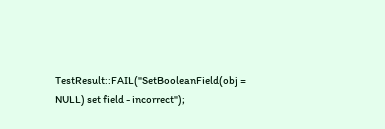TestResult::FAIL("SetBooleanField(obj = NULL) set field - incorrect");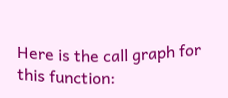Here is the call graph for this function: